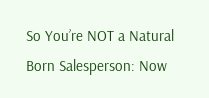So You’re NOT a Natural Born Salesperson: Now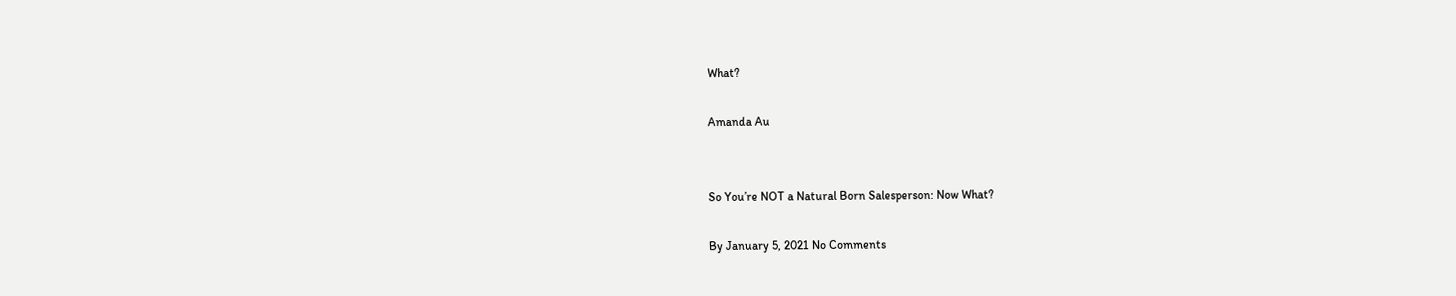What?

Amanda Au


So You’re NOT a Natural Born Salesperson: Now What?

By January 5, 2021 No Comments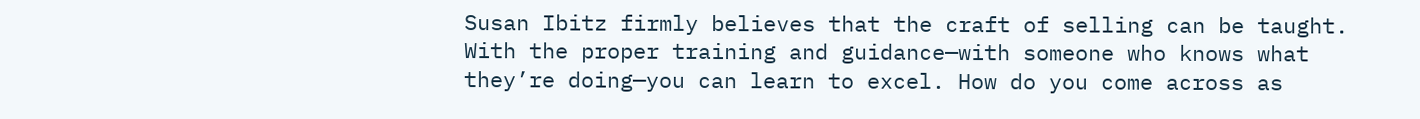Susan Ibitz firmly believes that the craft of selling can be taught. With the proper training and guidance—with someone who knows what they’re doing—you can learn to excel. How do you come across as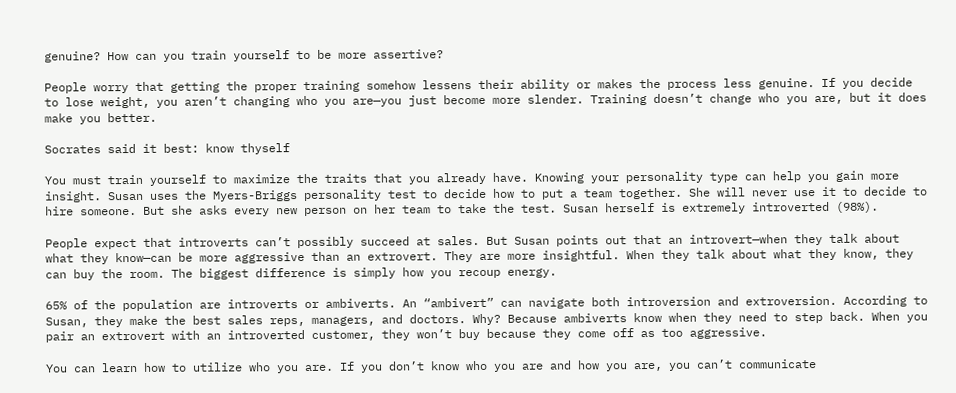genuine? How can you train yourself to be more assertive?

People worry that getting the proper training somehow lessens their ability or makes the process less genuine. If you decide to lose weight, you aren’t changing who you are—you just become more slender. Training doesn’t change who you are, but it does make you better.

Socrates said it best: know thyself

You must train yourself to maximize the traits that you already have. Knowing your personality type can help you gain more insight. Susan uses the Myers-Briggs personality test to decide how to put a team together. She will never use it to decide to hire someone. But she asks every new person on her team to take the test. Susan herself is extremely introverted (98%).

People expect that introverts can’t possibly succeed at sales. But Susan points out that an introvert—when they talk about what they know—can be more aggressive than an extrovert. They are more insightful. When they talk about what they know, they can buy the room. The biggest difference is simply how you recoup energy.

65% of the population are introverts or ambiverts. An “ambivert” can navigate both introversion and extroversion. According to Susan, they make the best sales reps, managers, and doctors. Why? Because ambiverts know when they need to step back. When you pair an extrovert with an introverted customer, they won’t buy because they come off as too aggressive.

You can learn how to utilize who you are. If you don’t know who you are and how you are, you can’t communicate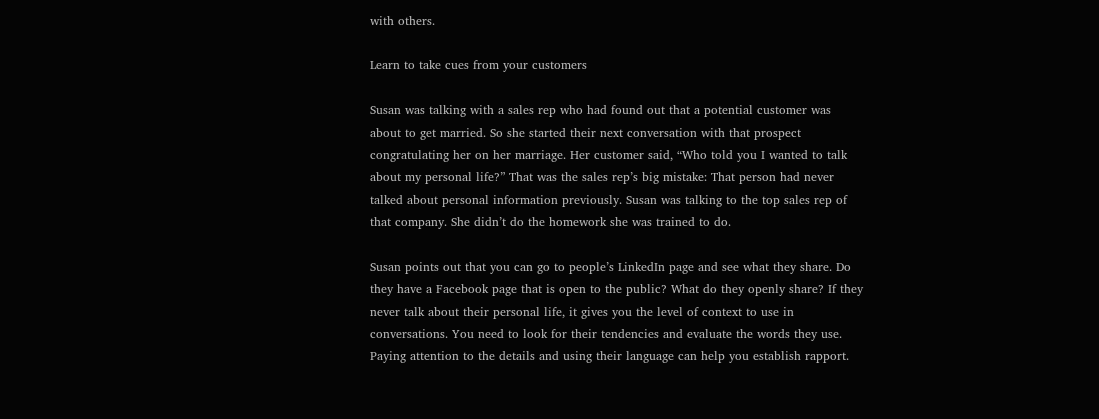with others.

Learn to take cues from your customers

Susan was talking with a sales rep who had found out that a potential customer was about to get married. So she started their next conversation with that prospect congratulating her on her marriage. Her customer said, “Who told you I wanted to talk about my personal life?” That was the sales rep’s big mistake: That person had never talked about personal information previously. Susan was talking to the top sales rep of that company. She didn’t do the homework she was trained to do.

Susan points out that you can go to people’s LinkedIn page and see what they share. Do they have a Facebook page that is open to the public? What do they openly share? If they never talk about their personal life, it gives you the level of context to use in conversations. You need to look for their tendencies and evaluate the words they use. Paying attention to the details and using their language can help you establish rapport.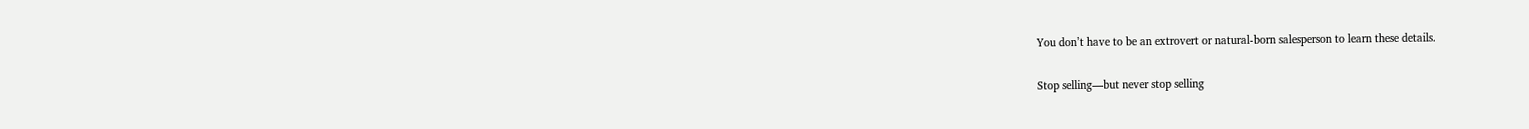You don’t have to be an extrovert or natural-born salesperson to learn these details.

Stop selling—but never stop selling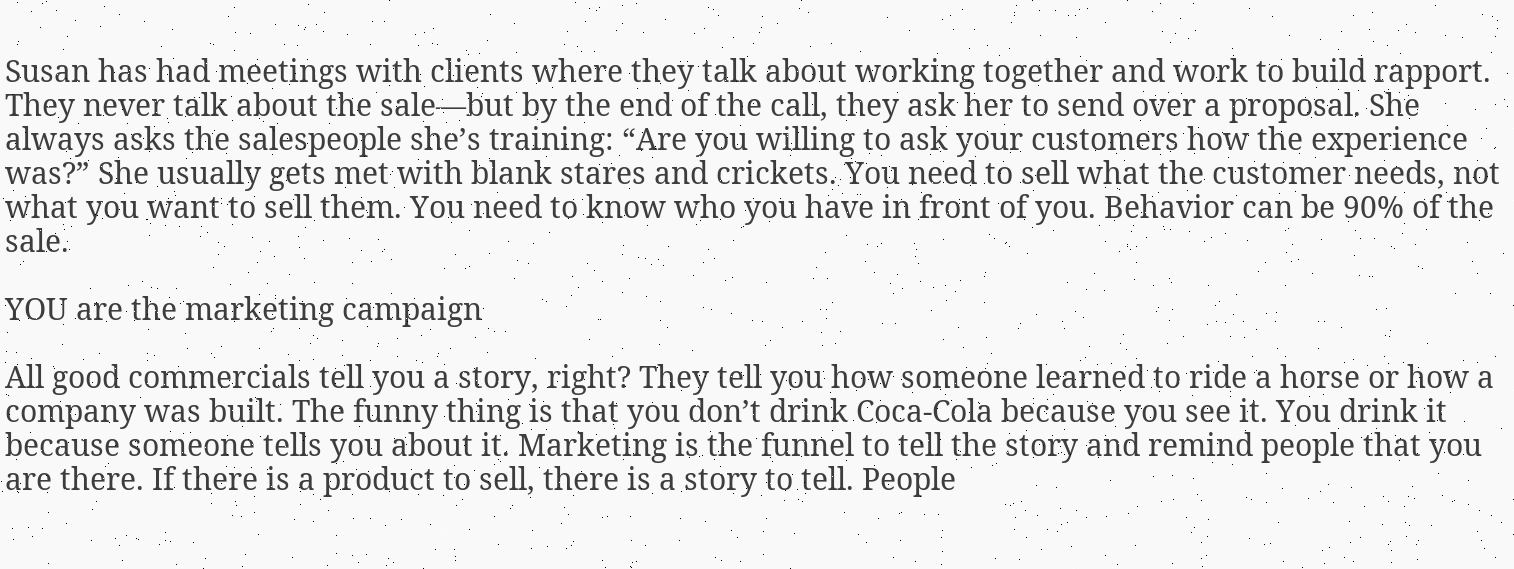Susan has had meetings with clients where they talk about working together and work to build rapport. They never talk about the sale—but by the end of the call, they ask her to send over a proposal. She always asks the salespeople she’s training: “Are you willing to ask your customers how the experience was?” She usually gets met with blank stares and crickets. You need to sell what the customer needs, not what you want to sell them. You need to know who you have in front of you. Behavior can be 90% of the sale.

YOU are the marketing campaign

All good commercials tell you a story, right? They tell you how someone learned to ride a horse or how a company was built. The funny thing is that you don’t drink Coca-Cola because you see it. You drink it because someone tells you about it. Marketing is the funnel to tell the story and remind people that you are there. If there is a product to sell, there is a story to tell. People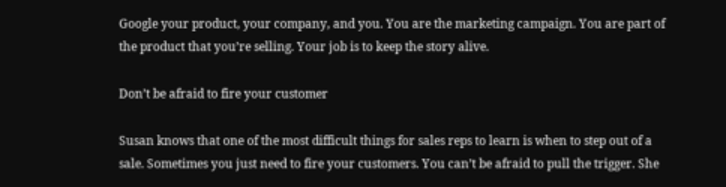Google your product, your company, and you. You are the marketing campaign. You are part of the product that you’re selling. Your job is to keep the story alive.

Don’t be afraid to fire your customer

Susan knows that one of the most difficult things for sales reps to learn is when to step out of a sale. Sometimes you just need to fire your customers. You can’t be afraid to pull the trigger. She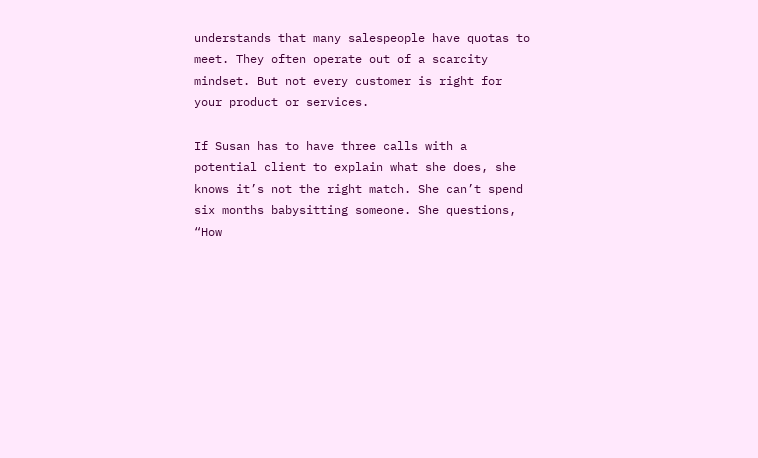understands that many salespeople have quotas to meet. They often operate out of a scarcity mindset. But not every customer is right for your product or services.

If Susan has to have three calls with a potential client to explain what she does, she knows it’s not the right match. She can’t spend six months babysitting someone. She questions, “How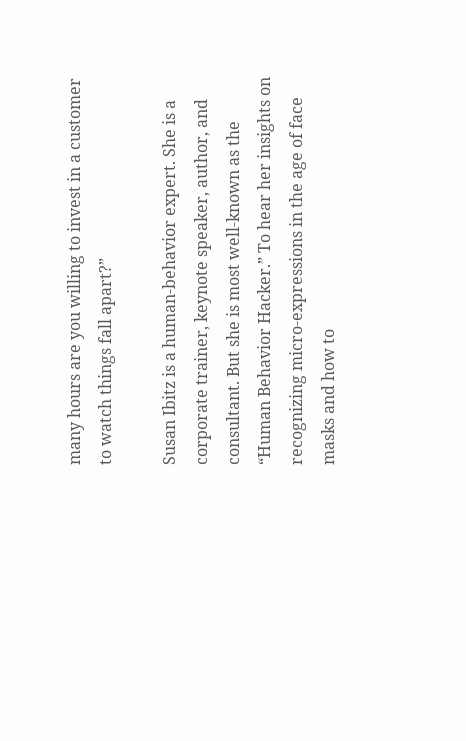many hours are you willing to invest in a customer to watch things fall apart?”

Susan Ibitz is a human-behavior expert. She is a corporate trainer, keynote speaker, author, and consultant. But she is most well-known as the “Human Behavior Hacker.” To hear her insights on recognizing micro-expressions in the age of face masks and how to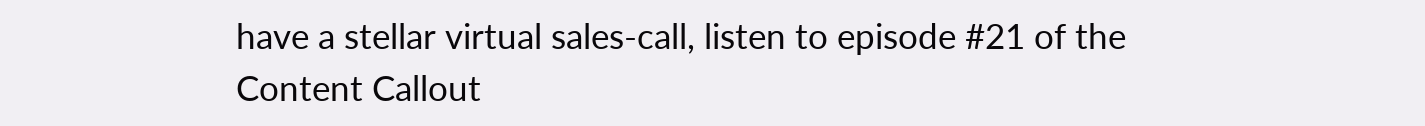have a stellar virtual sales-call, listen to episode #21 of the Content Callout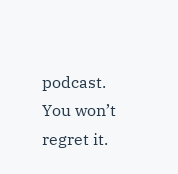podcast. You won’t regret it.